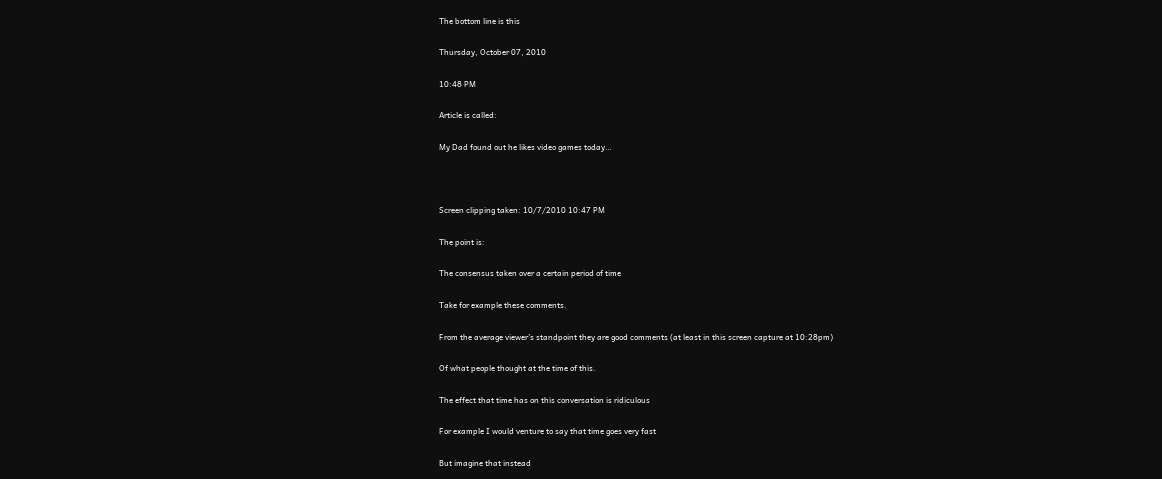The bottom line is this

Thursday, October 07, 2010

10:48 PM

Article is called:

My Dad found out he likes video games today…



Screen clipping taken: 10/7/2010 10:47 PM

The point is:

The consensus taken over a certain period of time

Take for example these comments.

From the average viewer’s standpoint they are good comments (at least in this screen capture at 10:28pm)

Of what people thought at the time of this.

The effect that time has on this conversation is ridiculous

For example I would venture to say that time goes very fast

But imagine that instead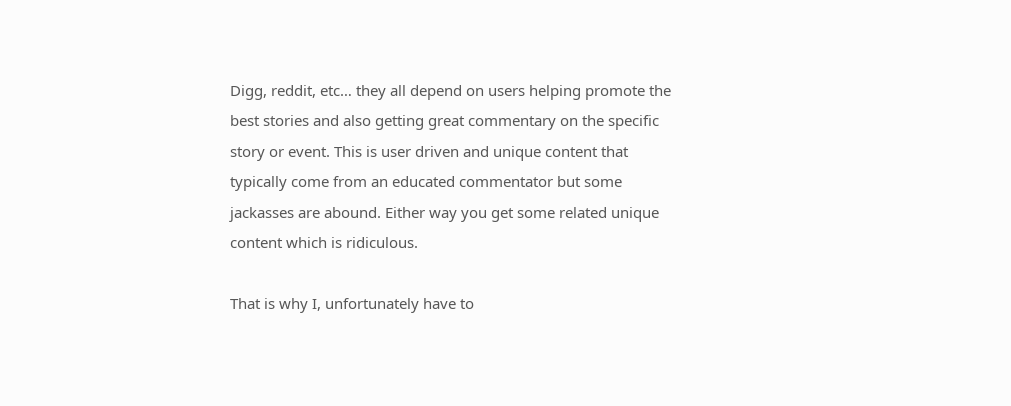Digg, reddit, etc… they all depend on users helping promote the best stories and also getting great commentary on the specific story or event. This is user driven and unique content that typically come from an educated commentator but some jackasses are abound. Either way you get some related unique content which is ridiculous.

That is why I, unfortunately have to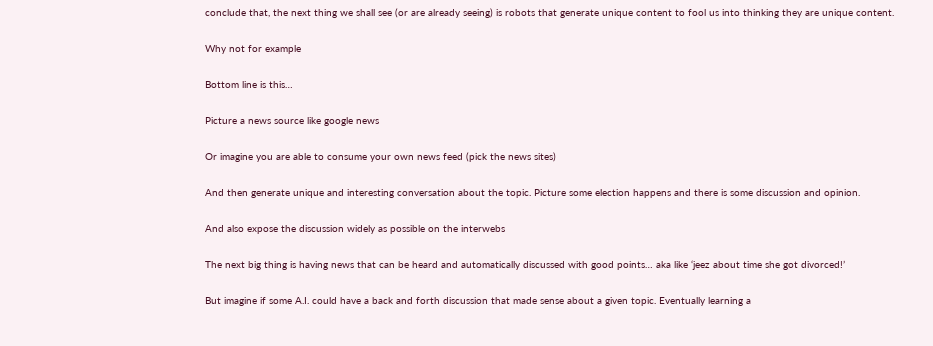conclude that, the next thing we shall see (or are already seeing) is robots that generate unique content to fool us into thinking they are unique content.

Why not for example

Bottom line is this…

Picture a news source like google news

Or imagine you are able to consume your own news feed (pick the news sites)

And then generate unique and interesting conversation about the topic. Picture some election happens and there is some discussion and opinion.

And also expose the discussion widely as possible on the interwebs

The next big thing is having news that can be heard and automatically discussed with good points… aka like ‘jeez about time she got divorced!’

But imagine if some A.I. could have a back and forth discussion that made sense about a given topic. Eventually learning a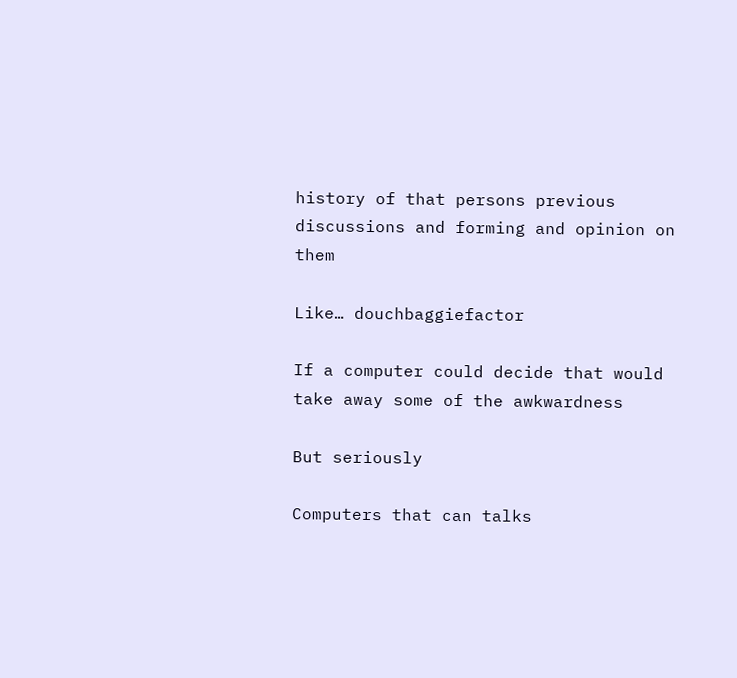history of that persons previous discussions and forming and opinion on them

Like… douchbaggiefactor

If a computer could decide that would take away some of the awkwardness

But seriously

Computers that can talks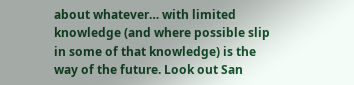about whatever… with limited knowledge (and where possible slip in some of that knowledge) is the way of the future. Look out San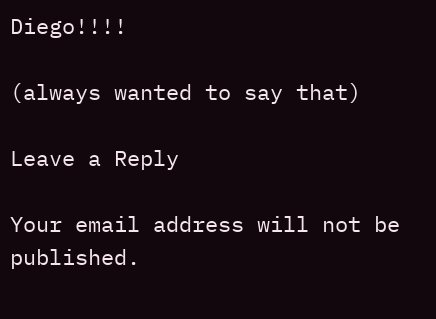Diego!!!!

(always wanted to say that)

Leave a Reply

Your email address will not be published.